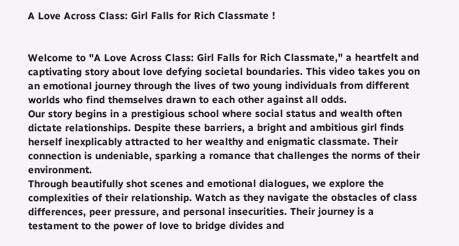A Love Across Class: Girl Falls for Rich Classmate !


Welcome to "A Love Across Class: Girl Falls for Rich Classmate," a heartfelt and captivating story about love defying societal boundaries. This video takes you on an emotional journey through the lives of two young individuals from different worlds who find themselves drawn to each other against all odds.
Our story begins in a prestigious school where social status and wealth often dictate relationships. Despite these barriers, a bright and ambitious girl finds herself inexplicably attracted to her wealthy and enigmatic classmate. Their connection is undeniable, sparking a romance that challenges the norms of their environment.
Through beautifully shot scenes and emotional dialogues, we explore the complexities of their relationship. Watch as they navigate the obstacles of class differences, peer pressure, and personal insecurities. Their journey is a testament to the power of love to bridge divides and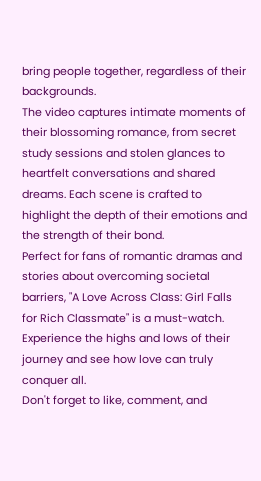bring people together, regardless of their backgrounds.
The video captures intimate moments of their blossoming romance, from secret study sessions and stolen glances to heartfelt conversations and shared dreams. Each scene is crafted to highlight the depth of their emotions and the strength of their bond.
Perfect for fans of romantic dramas and stories about overcoming societal barriers, "A Love Across Class: Girl Falls for Rich Classmate" is a must-watch. Experience the highs and lows of their journey and see how love can truly conquer all.
Don't forget to like, comment, and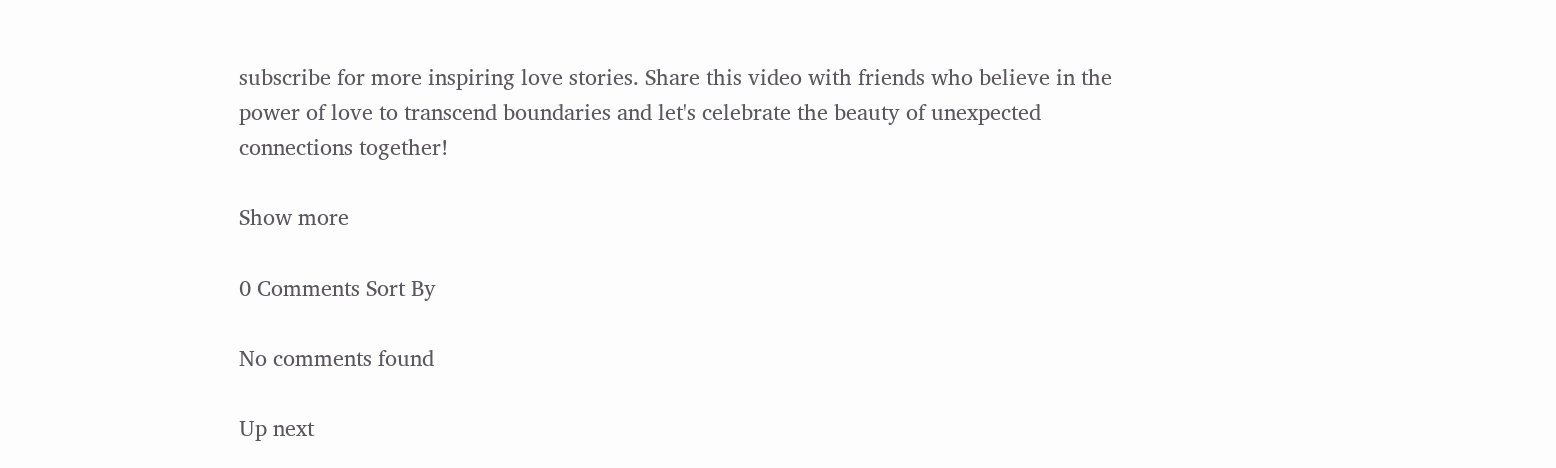subscribe for more inspiring love stories. Share this video with friends who believe in the power of love to transcend boundaries and let's celebrate the beauty of unexpected connections together!

Show more

0 Comments Sort By

No comments found

Up next